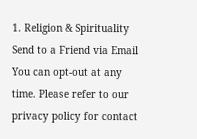1. Religion & Spirituality
Send to a Friend via Email
You can opt-out at any time. Please refer to our privacy policy for contact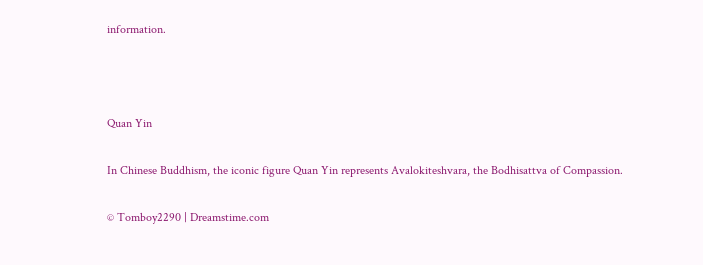information.



Quan Yin

In Chinese Buddhism, the iconic figure Quan Yin represents Avalokiteshvara, the Bodhisattva of Compassion.

© Tomboy2290 | Dreamstime.com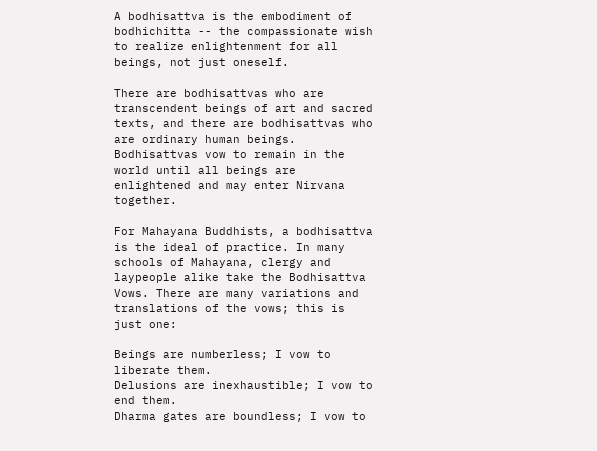A bodhisattva is the embodiment of bodhichitta -- the compassionate wish to realize enlightenment for all beings, not just oneself.

There are bodhisattvas who are transcendent beings of art and sacred texts, and there are bodhisattvas who are ordinary human beings. Bodhisattvas vow to remain in the world until all beings are enlightened and may enter Nirvana together.

For Mahayana Buddhists, a bodhisattva is the ideal of practice. In many schools of Mahayana, clergy and laypeople alike take the Bodhisattva Vows. There are many variations and translations of the vows; this is just one:

Beings are numberless; I vow to liberate them.
Delusions are inexhaustible; I vow to end them.
Dharma gates are boundless; I vow to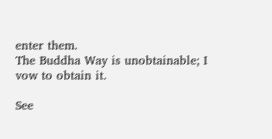enter them.
The Buddha Way is unobtainable; I vow to obtain it.

See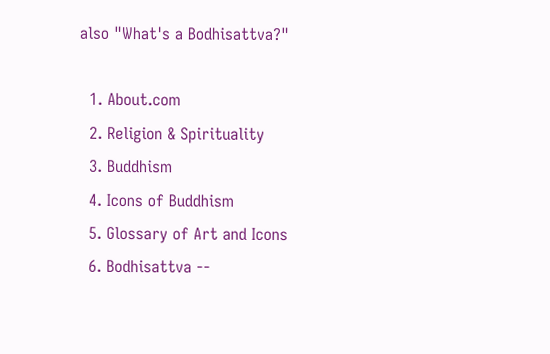also "What's a Bodhisattva?"

  1. About.com
  2. Religion & Spirituality
  3. Buddhism
  4. Icons of Buddhism
  5. Glossary of Art and Icons
  6. Bodhisattva --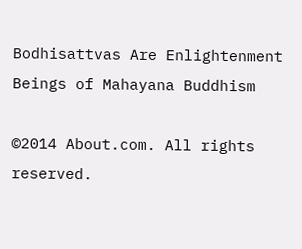Bodhisattvas Are Enlightenment Beings of Mahayana Buddhism

©2014 About.com. All rights reserved.